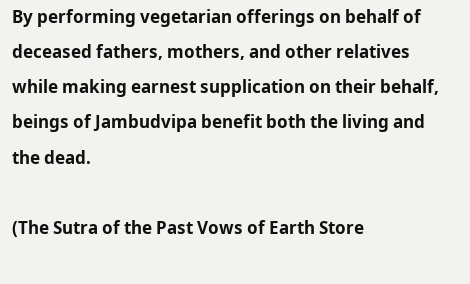By performing vegetarian offerings on behalf of deceased fathers, mothers, and other relatives while making earnest supplication on their behalf, beings of Jambudvipa benefit both the living and the dead.

(The Sutra of the Past Vows of Earth Store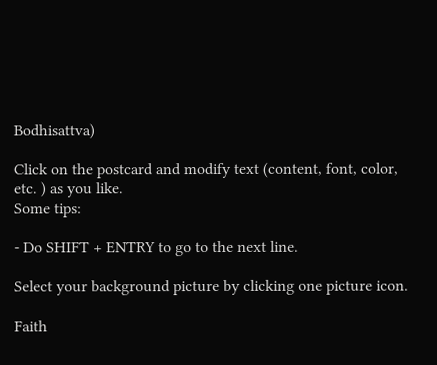Bodhisattva)

Click on the postcard and modify text (content, font, color, etc. ) as you like.
Some tips:

- Do SHIFT + ENTRY to go to the next line.

Select your background picture by clicking one picture icon.

Faith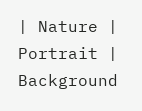| Nature | Portrait | Background